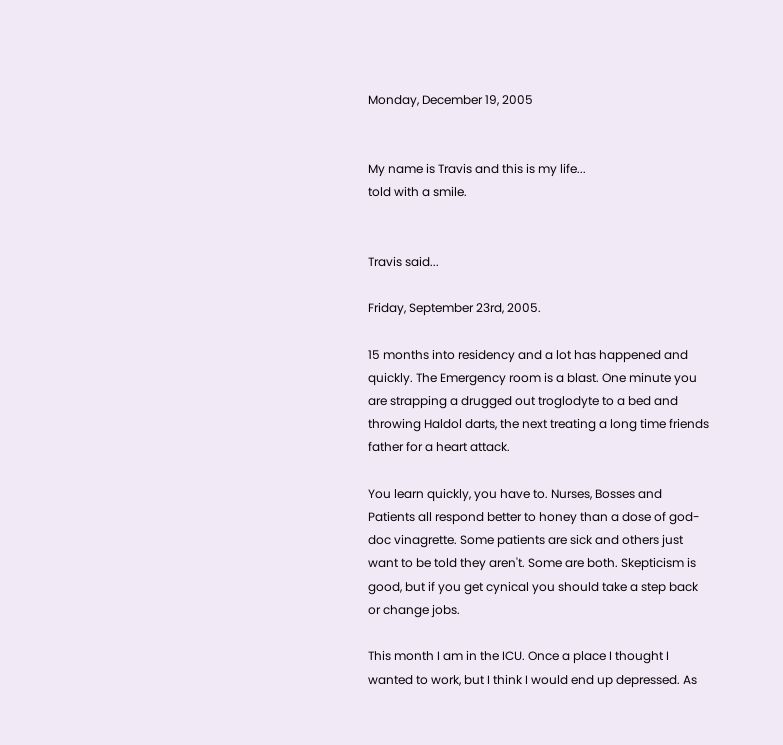Monday, December 19, 2005


My name is Travis and this is my life...
told with a smile.


Travis said...

Friday, September 23rd, 2005.

15 months into residency and a lot has happened and quickly. The Emergency room is a blast. One minute you are strapping a drugged out troglodyte to a bed and throwing Haldol darts, the next treating a long time friends father for a heart attack.

You learn quickly, you have to. Nurses, Bosses and Patients all respond better to honey than a dose of god-doc vinagrette. Some patients are sick and others just want to be told they aren't. Some are both. Skepticism is good, but if you get cynical you should take a step back or change jobs.

This month I am in the ICU. Once a place I thought I wanted to work, but I think I would end up depressed. As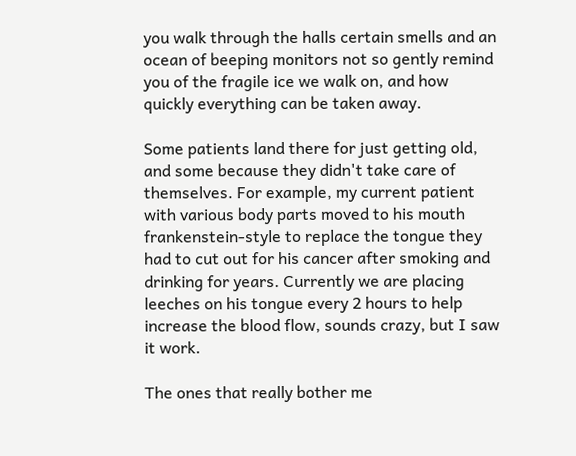you walk through the halls certain smells and an ocean of beeping monitors not so gently remind you of the fragile ice we walk on, and how quickly everything can be taken away.

Some patients land there for just getting old, and some because they didn't take care of themselves. For example, my current patient with various body parts moved to his mouth frankenstein-style to replace the tongue they had to cut out for his cancer after smoking and drinking for years. Currently we are placing leeches on his tongue every 2 hours to help increase the blood flow, sounds crazy, but I saw it work.

The ones that really bother me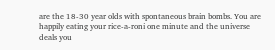are the 18-30 year olds with spontaneous brain bombs. You are happily eating your rice-a-roni one minute and the universe deals you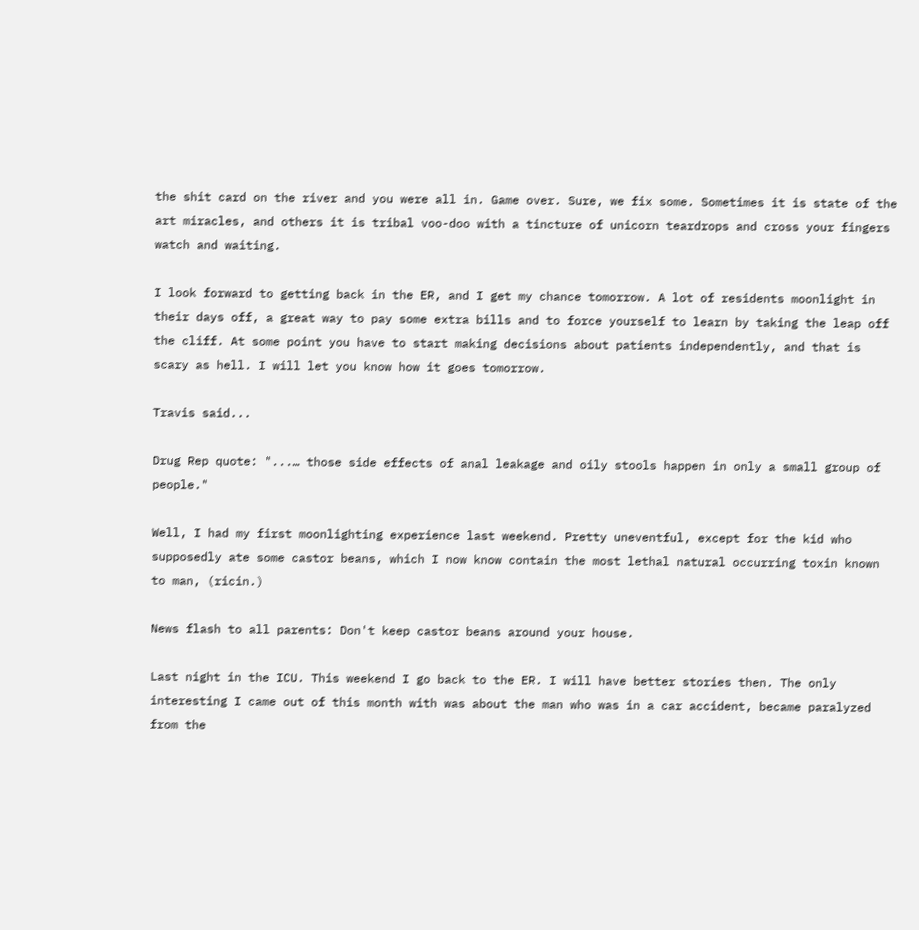the shit card on the river and you were all in. Game over. Sure, we fix some. Sometimes it is state of the art miracles, and others it is tribal voo-doo with a tincture of unicorn teardrops and cross your fingers watch and waiting.

I look forward to getting back in the ER, and I get my chance tomorrow. A lot of residents moonlight in their days off, a great way to pay some extra bills and to force yourself to learn by taking the leap off the cliff. At some point you have to start making decisions about patients independently, and that is scary as hell. I will let you know how it goes tomorrow.

Travis said...

Drug Rep quote: "...… those side effects of anal leakage and oily stools happen in only a small group of people."

Well, I had my first moonlighting experience last weekend. Pretty uneventful, except for the kid who supposedly ate some castor beans, which I now know contain the most lethal natural occurring toxin known to man, (ricin.)

News flash to all parents: Don't keep castor beans around your house.

Last night in the ICU. This weekend I go back to the ER. I will have better stories then. The only interesting I came out of this month with was about the man who was in a car accident, became paralyzed from the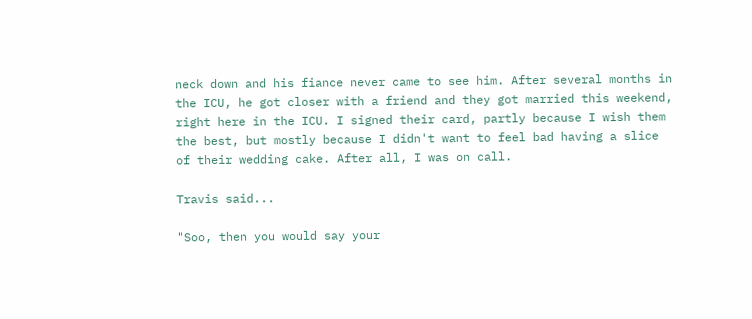neck down and his fiance never came to see him. After several months in the ICU, he got closer with a friend and they got married this weekend, right here in the ICU. I signed their card, partly because I wish them the best, but mostly because I didn't want to feel bad having a slice of their wedding cake. After all, I was on call.

Travis said...

"Soo, then you would say your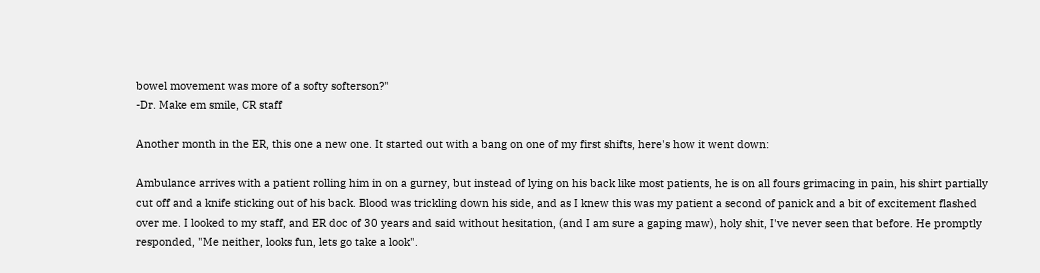bowel movement was more of a softy softerson?"
-Dr. Make em smile, CR staff

Another month in the ER, this one a new one. It started out with a bang on one of my first shifts, here's how it went down:

Ambulance arrives with a patient rolling him in on a gurney, but instead of lying on his back like most patients, he is on all fours grimacing in pain, his shirt partially cut off and a knife sticking out of his back. Blood was trickling down his side, and as I knew this was my patient a second of panick and a bit of excitement flashed over me. I looked to my staff, and ER doc of 30 years and said without hesitation, (and I am sure a gaping maw), holy shit, I've never seen that before. He promptly responded, "Me neither, looks fun, lets go take a look".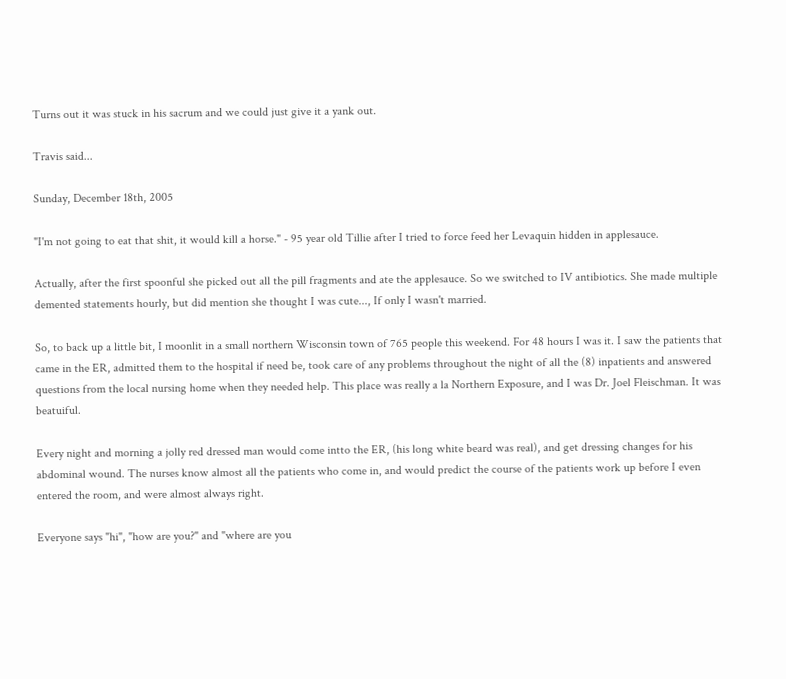Turns out it was stuck in his sacrum and we could just give it a yank out.

Travis said...

Sunday, December 18th, 2005

"I'm not going to eat that shit, it would kill a horse." - 95 year old Tillie after I tried to force feed her Levaquin hidden in applesauce.

Actually, after the first spoonful she picked out all the pill fragments and ate the applesauce. So we switched to IV antibiotics. She made multiple demented statements hourly, but did mention she thought I was cute..., If only I wasn't married.

So, to back up a little bit, I moonlit in a small northern Wisconsin town of 765 people this weekend. For 48 hours I was it. I saw the patients that came in the ER, admitted them to the hospital if need be, took care of any problems throughout the night of all the (8) inpatients and answered questions from the local nursing home when they needed help. This place was really a la Northern Exposure, and I was Dr. Joel Fleischman. It was beatuiful.

Every night and morning a jolly red dressed man would come intto the ER, (his long white beard was real), and get dressing changes for his abdominal wound. The nurses know almost all the patients who come in, and would predict the course of the patients work up before I even entered the room, and were almost always right.

Everyone says "hi", "how are you?" and "where are you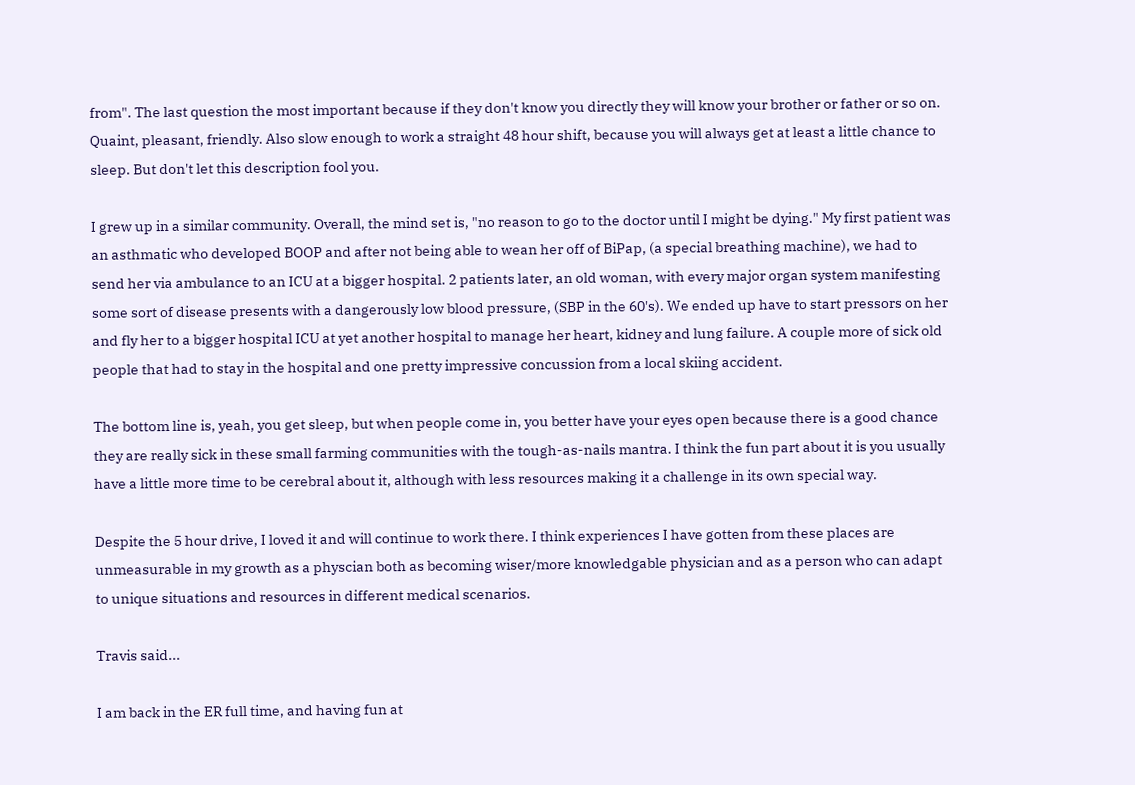from". The last question the most important because if they don't know you directly they will know your brother or father or so on. Quaint, pleasant, friendly. Also slow enough to work a straight 48 hour shift, because you will always get at least a little chance to sleep. But don't let this description fool you.

I grew up in a similar community. Overall, the mind set is, "no reason to go to the doctor until I might be dying." My first patient was an asthmatic who developed BOOP and after not being able to wean her off of BiPap, (a special breathing machine), we had to send her via ambulance to an ICU at a bigger hospital. 2 patients later, an old woman, with every major organ system manifesting some sort of disease presents with a dangerously low blood pressure, (SBP in the 60's). We ended up have to start pressors on her and fly her to a bigger hospital ICU at yet another hospital to manage her heart, kidney and lung failure. A couple more of sick old people that had to stay in the hospital and one pretty impressive concussion from a local skiing accident.

The bottom line is, yeah, you get sleep, but when people come in, you better have your eyes open because there is a good chance they are really sick in these small farming communities with the tough-as-nails mantra. I think the fun part about it is you usually have a little more time to be cerebral about it, although with less resources making it a challenge in its own special way.

Despite the 5 hour drive, I loved it and will continue to work there. I think experiences I have gotten from these places are unmeasurable in my growth as a physcian both as becoming wiser/more knowledgable physician and as a person who can adapt to unique situations and resources in different medical scenarios.

Travis said...

I am back in the ER full time, and having fun at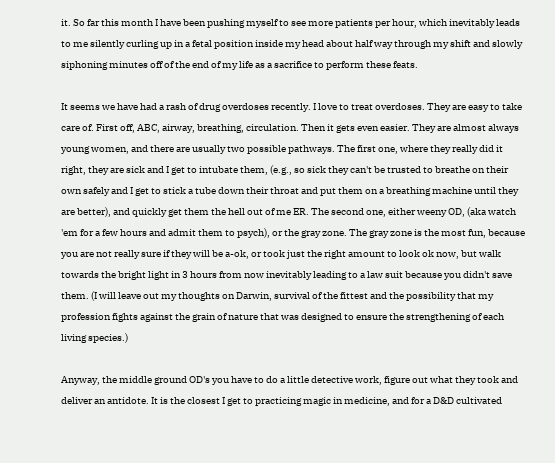it. So far this month I have been pushing myself to see more patients per hour, which inevitably leads to me silently curling up in a fetal position inside my head about half way through my shift and slowly siphoning minutes off of the end of my life as a sacrifice to perform these feats.

It seems we have had a rash of drug overdoses recently. I love to treat overdoses. They are easy to take care of. First off, ABC, airway, breathing, circulation. Then it gets even easier. They are almost always young women, and there are usually two possible pathways. The first one, where they really did it right, they are sick and I get to intubate them, (e.g., so sick they can't be trusted to breathe on their own safely and I get to stick a tube down their throat and put them on a breathing machine until they are better), and quickly get them the hell out of me ER. The second one, either weeny OD, (aka watch 'em for a few hours and admit them to psych), or the gray zone. The gray zone is the most fun, because you are not really sure if they will be a-ok, or took just the right amount to look ok now, but walk towards the bright light in 3 hours from now inevitably leading to a law suit because you didn't save them. (I will leave out my thoughts on Darwin, survival of the fittest and the possibility that my profession fights against the grain of nature that was designed to ensure the strengthening of each living species.)

Anyway, the middle ground OD's you have to do a little detective work, figure out what they took and deliver an antidote. It is the closest I get to practicing magic in medicine, and for a D&D cultivated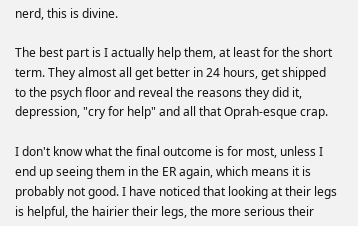nerd, this is divine.

The best part is I actually help them, at least for the short term. They almost all get better in 24 hours, get shipped to the psych floor and reveal the reasons they did it, depression, "cry for help" and all that Oprah-esque crap.

I don't know what the final outcome is for most, unless I end up seeing them in the ER again, which means it is probably not good. I have noticed that looking at their legs is helpful, the hairier their legs, the more serious their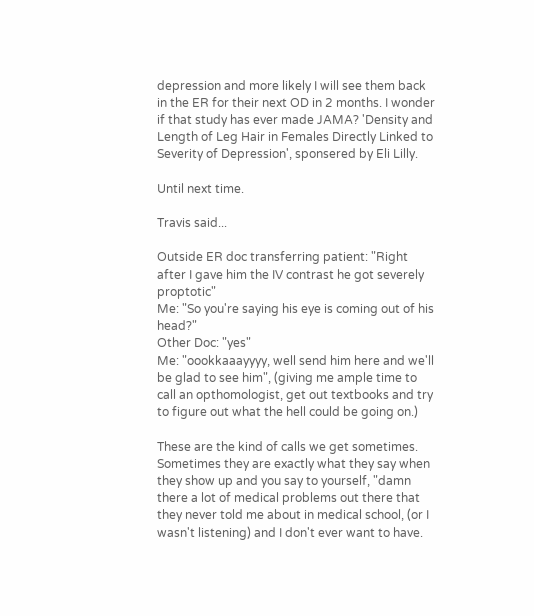depression and more likely I will see them back in the ER for their next OD in 2 months. I wonder if that study has ever made JAMA? 'Density and Length of Leg Hair in Females Directly Linked to Severity of Depression', sponsered by Eli Lilly.

Until next time.

Travis said...

Outside ER doc transferring patient: "Right after I gave him the IV contrast he got severely proptotic"
Me: "So you're saying his eye is coming out of his head?"
Other Doc: "yes"
Me: "oookkaaayyyy, well send him here and we'll be glad to see him", (giving me ample time to call an opthomologist, get out textbooks and try to figure out what the hell could be going on.)

These are the kind of calls we get sometimes. Sometimes they are exactly what they say when they show up and you say to yourself, "damn there a lot of medical problems out there that they never told me about in medical school, (or I wasn't listening) and I don't ever want to have.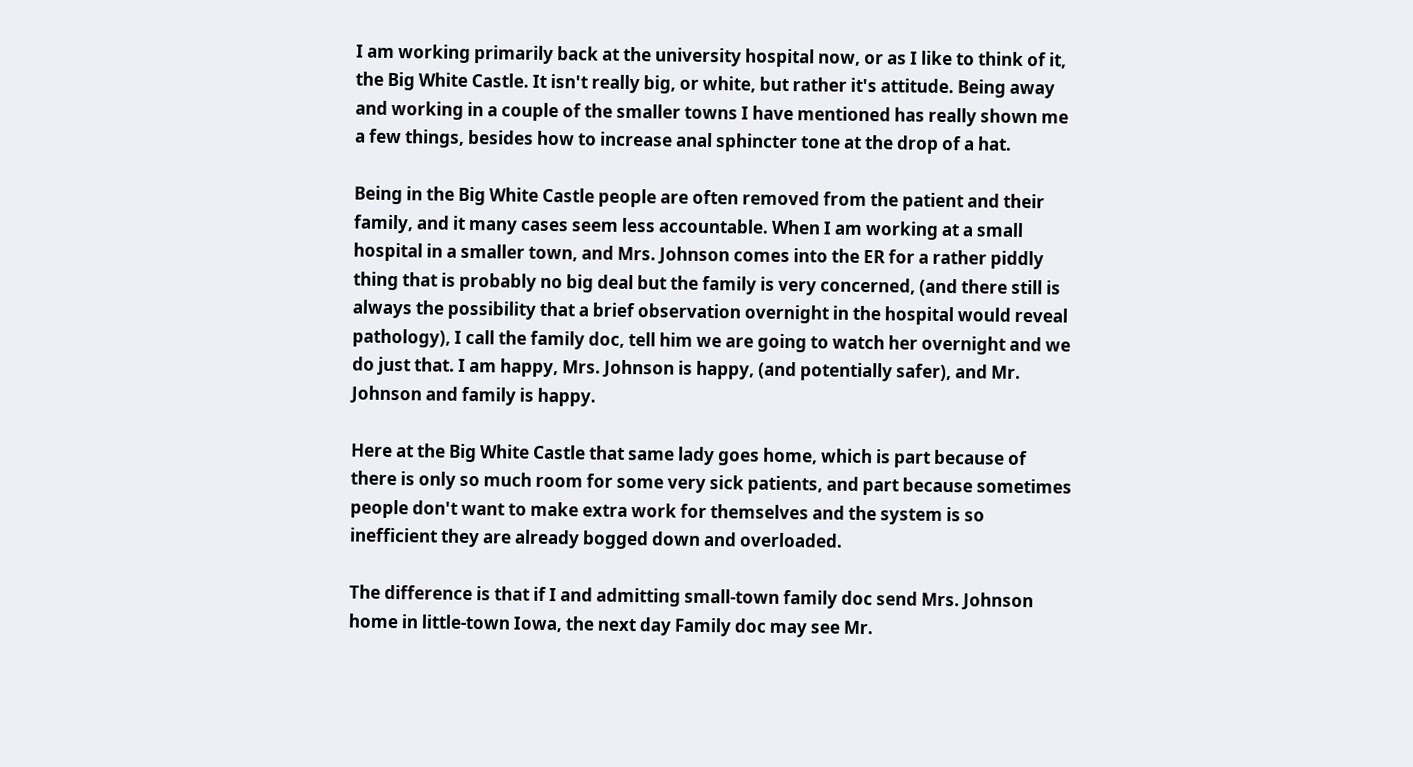I am working primarily back at the university hospital now, or as I like to think of it, the Big White Castle. It isn't really big, or white, but rather it's attitude. Being away and working in a couple of the smaller towns I have mentioned has really shown me a few things, besides how to increase anal sphincter tone at the drop of a hat.

Being in the Big White Castle people are often removed from the patient and their family, and it many cases seem less accountable. When I am working at a small hospital in a smaller town, and Mrs. Johnson comes into the ER for a rather piddly thing that is probably no big deal but the family is very concerned, (and there still is always the possibility that a brief observation overnight in the hospital would reveal pathology), I call the family doc, tell him we are going to watch her overnight and we do just that. I am happy, Mrs. Johnson is happy, (and potentially safer), and Mr. Johnson and family is happy.

Here at the Big White Castle that same lady goes home, which is part because of there is only so much room for some very sick patients, and part because sometimes people don't want to make extra work for themselves and the system is so inefficient they are already bogged down and overloaded.

The difference is that if I and admitting small-town family doc send Mrs. Johnson home in little-town Iowa, the next day Family doc may see Mr.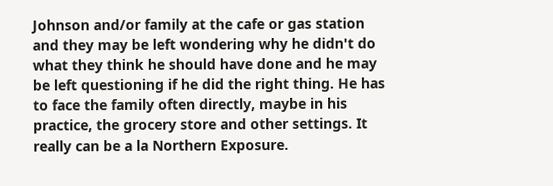Johnson and/or family at the cafe or gas station and they may be left wondering why he didn't do what they think he should have done and he may be left questioning if he did the right thing. He has to face the family often directly, maybe in his practice, the grocery store and other settings. It really can be a la Northern Exposure.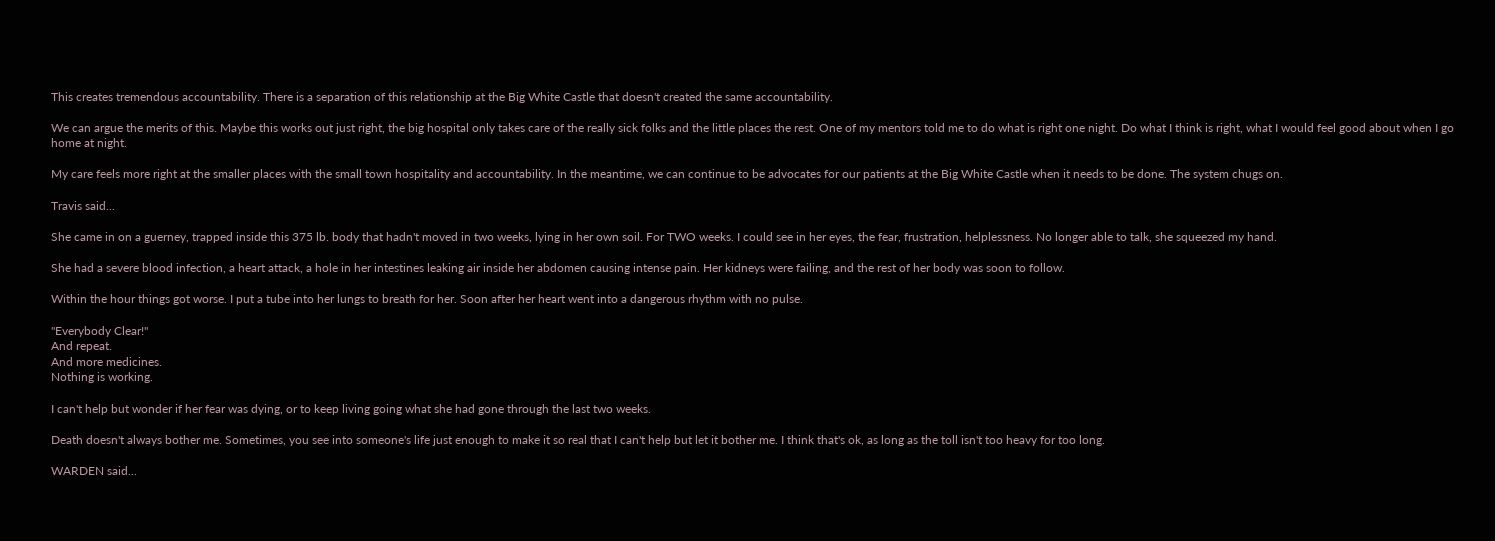This creates tremendous accountability. There is a separation of this relationship at the Big White Castle that doesn't created the same accountability.

We can argue the merits of this. Maybe this works out just right, the big hospital only takes care of the really sick folks and the little places the rest. One of my mentors told me to do what is right one night. Do what I think is right, what I would feel good about when I go home at night.

My care feels more right at the smaller places with the small town hospitality and accountability. In the meantime, we can continue to be advocates for our patients at the Big White Castle when it needs to be done. The system chugs on.

Travis said...

She came in on a guerney, trapped inside this 375 lb. body that hadn't moved in two weeks, lying in her own soil. For TWO weeks. I could see in her eyes, the fear, frustration, helplessness. No longer able to talk, she squeezed my hand.

She had a severe blood infection, a heart attack, a hole in her intestines leaking air inside her abdomen causing intense pain. Her kidneys were failing, and the rest of her body was soon to follow.

Within the hour things got worse. I put a tube into her lungs to breath for her. Soon after her heart went into a dangerous rhythm with no pulse.

"Everybody Clear!"
And repeat.
And more medicines.
Nothing is working.

I can't help but wonder if her fear was dying, or to keep living going what she had gone through the last two weeks.

Death doesn't always bother me. Sometimes, you see into someone's life just enough to make it so real that I can't help but let it bother me. I think that's ok, as long as the toll isn't too heavy for too long.

WARDEN said...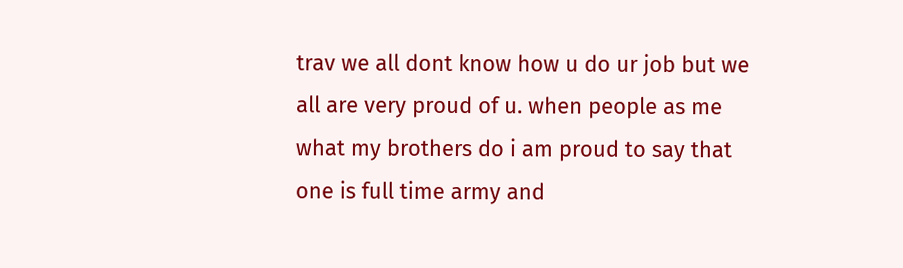trav we all dont know how u do ur job but we all are very proud of u. when people as me what my brothers do i am proud to say that one is full time army and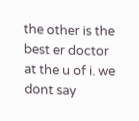the other is the best er doctor at the u of i. we dont say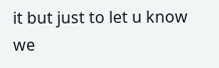it but just to let u know we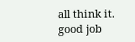all think it. good job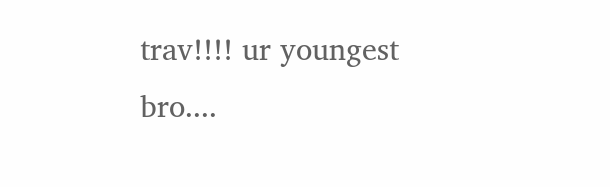trav!!!! ur youngest bro....